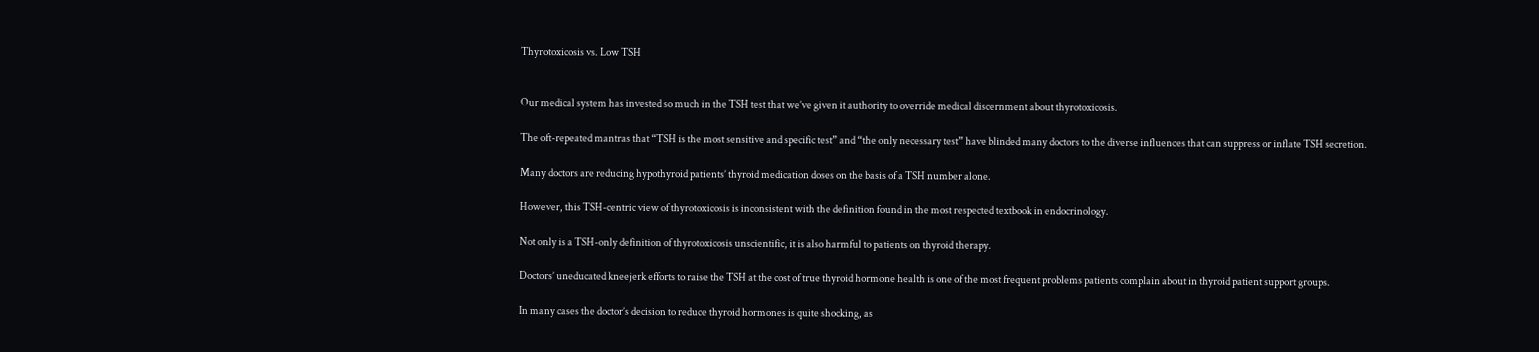Thyrotoxicosis vs. Low TSH


Our medical system has invested so much in the TSH test that we’ve given it authority to override medical discernment about thyrotoxicosis.

The oft-repeated mantras that “TSH is the most sensitive and specific test” and “the only necessary test” have blinded many doctors to the diverse influences that can suppress or inflate TSH secretion.

Many doctors are reducing hypothyroid patients’ thyroid medication doses on the basis of a TSH number alone.

However, this TSH-centric view of thyrotoxicosis is inconsistent with the definition found in the most respected textbook in endocrinology.

Not only is a TSH-only definition of thyrotoxicosis unscientific, it is also harmful to patients on thyroid therapy.

Doctors’ uneducated kneejerk efforts to raise the TSH at the cost of true thyroid hormone health is one of the most frequent problems patients complain about in thyroid patient support groups.

In many cases the doctor’s decision to reduce thyroid hormones is quite shocking, as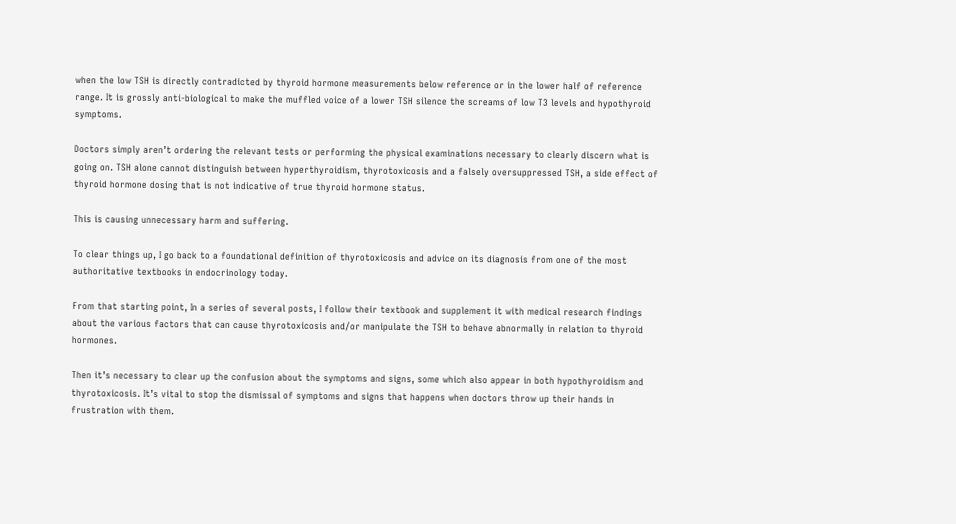when the low TSH is directly contradicted by thyroid hormone measurements below reference or in the lower half of reference range. It is grossly anti-biological to make the muffled voice of a lower TSH silence the screams of low T3 levels and hypothyroid symptoms.

Doctors simply aren’t ordering the relevant tests or performing the physical examinations necessary to clearly discern what is going on. TSH alone cannot distinguish between hyperthyroidism, thyrotoxicosis and a falsely oversuppressed TSH, a side effect of thyroid hormone dosing that is not indicative of true thyroid hormone status.

This is causing unnecessary harm and suffering.

To clear things up, I go back to a foundational definition of thyrotoxicosis and advice on its diagnosis from one of the most authoritative textbooks in endocrinology today.

From that starting point, In a series of several posts, I follow their textbook and supplement it with medical research findings about the various factors that can cause thyrotoxicosis and/or manipulate the TSH to behave abnormally in relation to thyroid hormones.

Then it’s necessary to clear up the confusion about the symptoms and signs, some which also appear in both hypothyroidism and thyrotoxicosis. It’s vital to stop the dismissal of symptoms and signs that happens when doctors throw up their hands in frustration with them.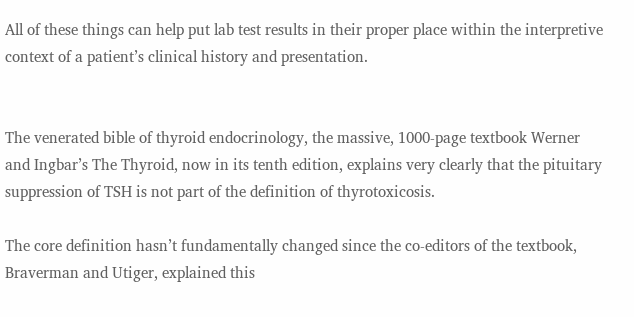All of these things can help put lab test results in their proper place within the interpretive context of a patient’s clinical history and presentation.


The venerated bible of thyroid endocrinology, the massive, 1000-page textbook Werner and Ingbar’s The Thyroid, now in its tenth edition, explains very clearly that the pituitary suppression of TSH is not part of the definition of thyrotoxicosis.

The core definition hasn’t fundamentally changed since the co-editors of the textbook, Braverman and Utiger, explained this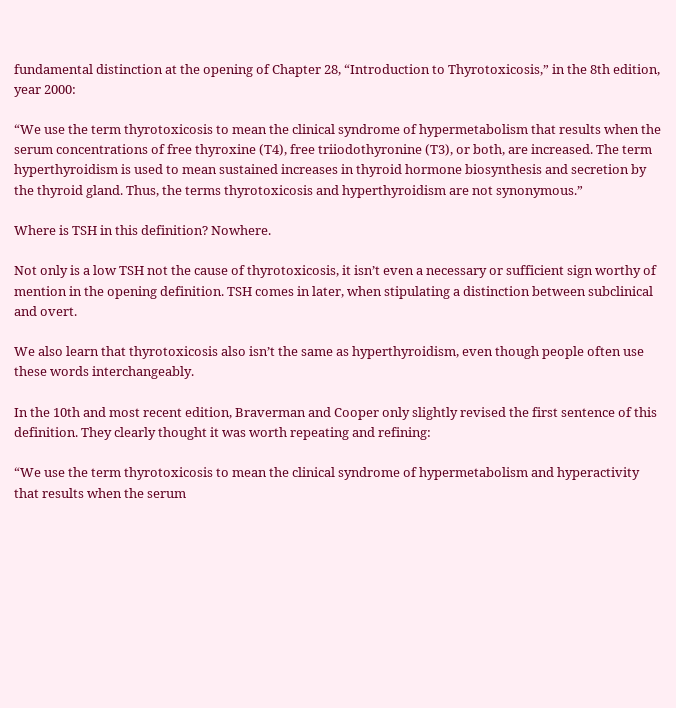fundamental distinction at the opening of Chapter 28, “Introduction to Thyrotoxicosis,” in the 8th edition, year 2000:

“We use the term thyrotoxicosis to mean the clinical syndrome of hypermetabolism that results when the serum concentrations of free thyroxine (T4), free triiodothyronine (T3), or both, are increased. The term hyperthyroidism is used to mean sustained increases in thyroid hormone biosynthesis and secretion by the thyroid gland. Thus, the terms thyrotoxicosis and hyperthyroidism are not synonymous.”

Where is TSH in this definition? Nowhere.

Not only is a low TSH not the cause of thyrotoxicosis, it isn’t even a necessary or sufficient sign worthy of mention in the opening definition. TSH comes in later, when stipulating a distinction between subclinical and overt.

We also learn that thyrotoxicosis also isn’t the same as hyperthyroidism, even though people often use these words interchangeably.

In the 10th and most recent edition, Braverman and Cooper only slightly revised the first sentence of this definition. They clearly thought it was worth repeating and refining:

“We use the term thyrotoxicosis to mean the clinical syndrome of hypermetabolism and hyperactivity that results when the serum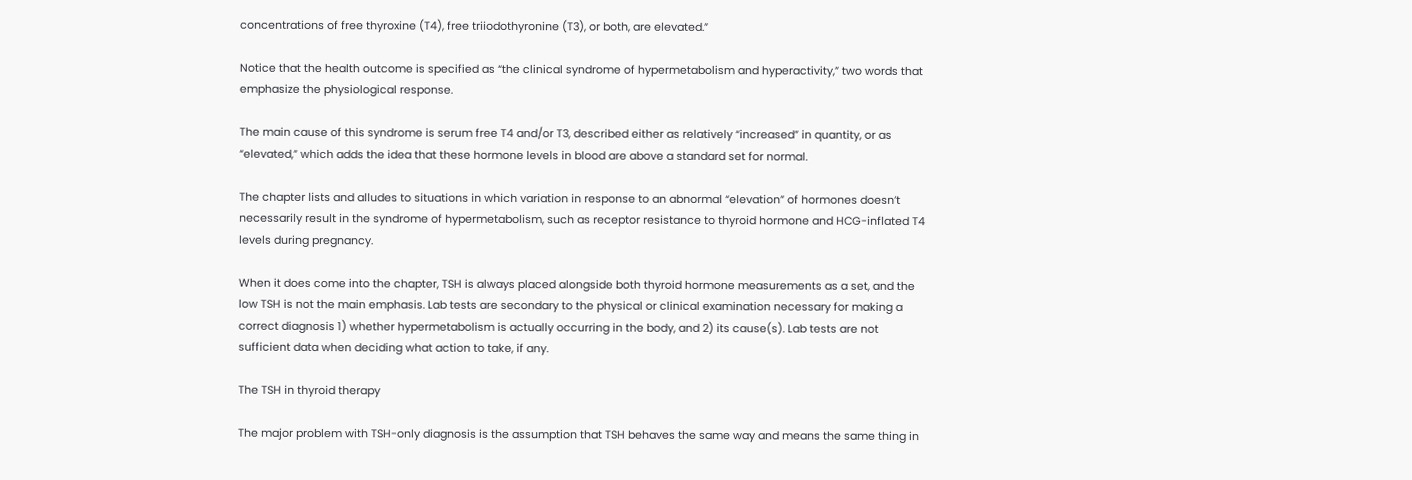concentrations of free thyroxine (T4), free triiodothyronine (T3), or both, are elevated.”

Notice that the health outcome is specified as “the clinical syndrome of hypermetabolism and hyperactivity,” two words that emphasize the physiological response.

The main cause of this syndrome is serum free T4 and/or T3, described either as relatively “increased” in quantity, or as “elevated,” which adds the idea that these hormone levels in blood are above a standard set for normal.

The chapter lists and alludes to situations in which variation in response to an abnormal “elevation” of hormones doesn’t necessarily result in the syndrome of hypermetabolism, such as receptor resistance to thyroid hormone and HCG-inflated T4 levels during pregnancy.

When it does come into the chapter, TSH is always placed alongside both thyroid hormone measurements as a set, and the low TSH is not the main emphasis. Lab tests are secondary to the physical or clinical examination necessary for making a correct diagnosis 1) whether hypermetabolism is actually occurring in the body, and 2) its cause(s). Lab tests are not sufficient data when deciding what action to take, if any.

The TSH in thyroid therapy

The major problem with TSH-only diagnosis is the assumption that TSH behaves the same way and means the same thing in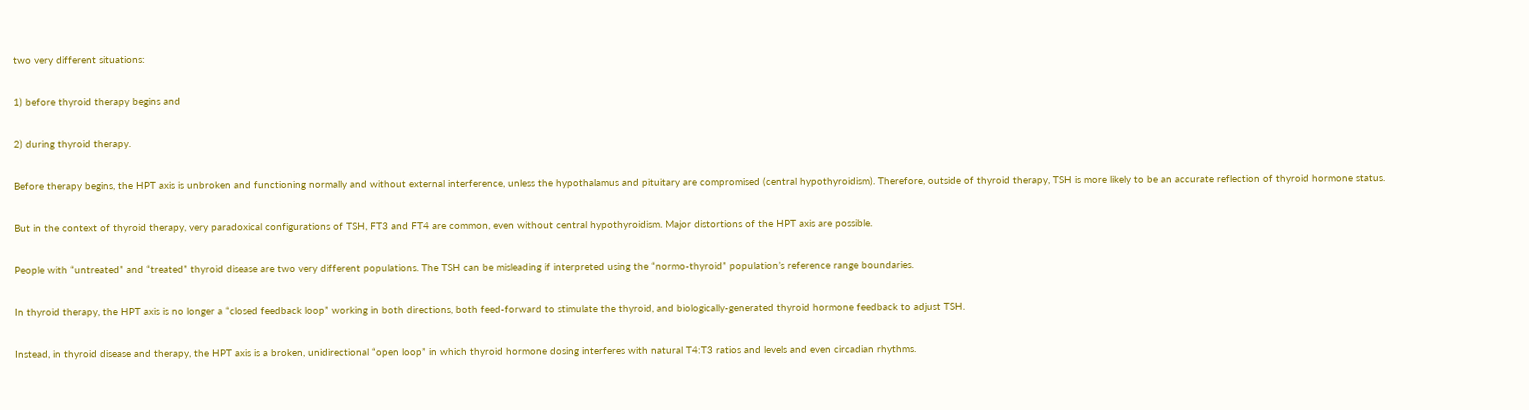two very different situations:

1) before thyroid therapy begins and

2) during thyroid therapy.

Before therapy begins, the HPT axis is unbroken and functioning normally and without external interference, unless the hypothalamus and pituitary are compromised (central hypothyroidism). Therefore, outside of thyroid therapy, TSH is more likely to be an accurate reflection of thyroid hormone status.

But in the context of thyroid therapy, very paradoxical configurations of TSH, FT3 and FT4 are common, even without central hypothyroidism. Major distortions of the HPT axis are possible.

People with “untreated” and “treated” thyroid disease are two very different populations. The TSH can be misleading if interpreted using the “normo-thyroid” population’s reference range boundaries.

In thyroid therapy, the HPT axis is no longer a “closed feedback loop” working in both directions, both feed-forward to stimulate the thyroid, and biologically-generated thyroid hormone feedback to adjust TSH.

Instead, in thyroid disease and therapy, the HPT axis is a broken, unidirectional “open loop” in which thyroid hormone dosing interferes with natural T4:T3 ratios and levels and even circadian rhythms.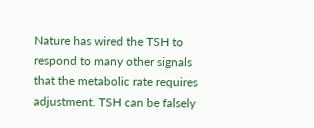Nature has wired the TSH to respond to many other signals that the metabolic rate requires adjustment. TSH can be falsely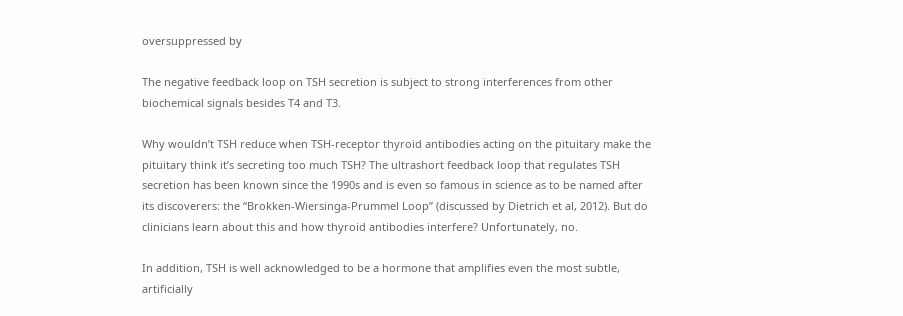oversuppressed by

The negative feedback loop on TSH secretion is subject to strong interferences from other biochemical signals besides T4 and T3.

Why wouldn’t TSH reduce when TSH-receptor thyroid antibodies acting on the pituitary make the pituitary think it’s secreting too much TSH? The ultrashort feedback loop that regulates TSH secretion has been known since the 1990s and is even so famous in science as to be named after its discoverers: the “Brokken-Wiersinga-Prummel Loop” (discussed by Dietrich et al, 2012). But do clinicians learn about this and how thyroid antibodies interfere? Unfortunately, no.

In addition, TSH is well acknowledged to be a hormone that amplifies even the most subtle, artificially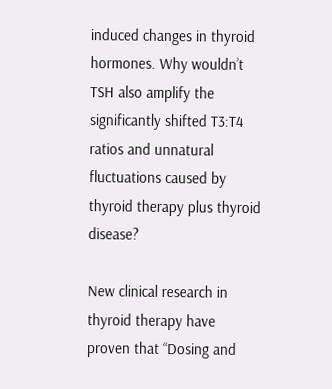induced changes in thyroid hormones. Why wouldn’t TSH also amplify the significantly shifted T3:T4 ratios and unnatural fluctuations caused by thyroid therapy plus thyroid disease?

New clinical research in thyroid therapy have proven that “Dosing and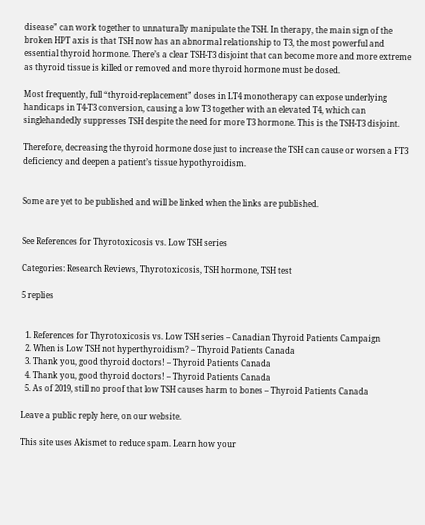disease” can work together to unnaturally manipulate the TSH. In therapy, the main sign of the broken HPT axis is that TSH now has an abnormal relationship to T3, the most powerful and essential thyroid hormone. There’s a clear TSH-T3 disjoint that can become more and more extreme as thyroid tissue is killed or removed and more thyroid hormone must be dosed.

Most frequently, full “thyroid-replacement” doses in LT4 monotherapy can expose underlying handicaps in T4-T3 conversion, causing a low T3 together with an elevated T4, which can singlehandedly suppresses TSH despite the need for more T3 hormone. This is the TSH-T3 disjoint.

Therefore, decreasing the thyroid hormone dose just to increase the TSH can cause or worsen a FT3 deficiency and deepen a patient’s tissue hypothyroidism.


Some are yet to be published and will be linked when the links are published.


See References for Thyrotoxicosis vs. Low TSH series

Categories: Research Reviews, Thyrotoxicosis, TSH hormone, TSH test

5 replies


  1. References for Thyrotoxicosis vs. Low TSH series – Canadian Thyroid Patients Campaign
  2. When is Low TSH not hyperthyroidism? – Thyroid Patients Canada
  3. Thank you, good thyroid doctors! – Thyroid Patients Canada
  4. Thank you, good thyroid doctors! – Thyroid Patients Canada
  5. As of 2019, still no proof that low TSH causes harm to bones – Thyroid Patients Canada

Leave a public reply here, on our website.

This site uses Akismet to reduce spam. Learn how your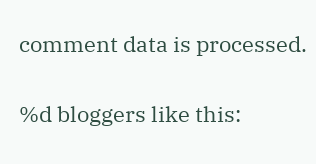comment data is processed.

%d bloggers like this: